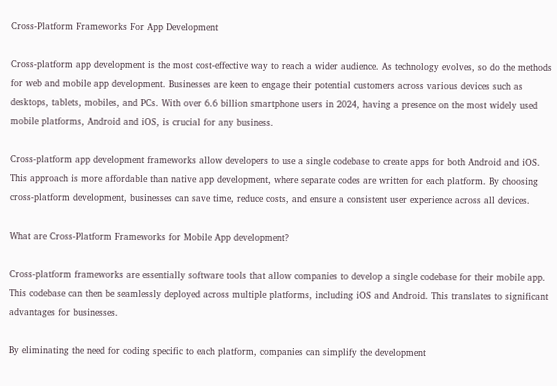Cross-Platform Frameworks For App Development

Cross-platform app development is the most cost-effective way to reach a wider audience. As technology evolves, so do the methods for web and mobile app development. Businesses are keen to engage their potential customers across various devices such as desktops, tablets, mobiles, and PCs. With over 6.6 billion smartphone users in 2024, having a presence on the most widely used mobile platforms, Android and iOS, is crucial for any business.

Cross-platform app development frameworks allow developers to use a single codebase to create apps for both Android and iOS. This approach is more affordable than native app development, where separate codes are written for each platform. By choosing cross-platform development, businesses can save time, reduce costs, and ensure a consistent user experience across all devices.

What are Cross-Platform Frameworks for Mobile App development?

Cross-platform frameworks are essentially software tools that allow companies to develop a single codebase for their mobile app. This codebase can then be seamlessly deployed across multiple platforms, including iOS and Android. This translates to significant advantages for businesses.

By eliminating the need for coding specific to each platform, companies can simplify the development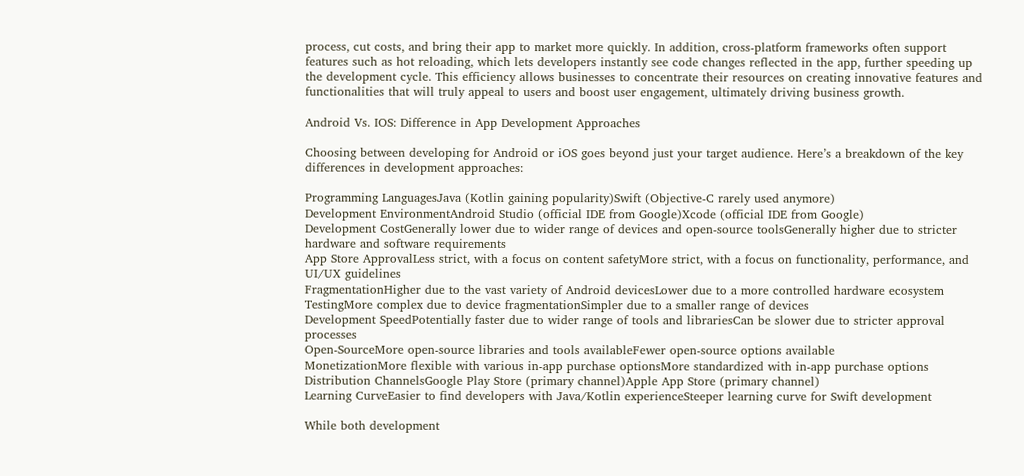process, cut costs, and bring their app to market more quickly. In addition, cross-platform frameworks often support features such as hot reloading, which lets developers instantly see code changes reflected in the app, further speeding up the development cycle. This efficiency allows businesses to concentrate their resources on creating innovative features and functionalities that will truly appeal to users and boost user engagement, ultimately driving business growth.

Android Vs. IOS: Difference in App Development Approaches

Choosing between developing for Android or iOS goes beyond just your target audience. Here’s a breakdown of the key differences in development approaches:

Programming LanguagesJava (Kotlin gaining popularity)Swift (Objective-C rarely used anymore)
Development EnvironmentAndroid Studio (official IDE from Google)Xcode (official IDE from Google)
Development CostGenerally lower due to wider range of devices and open-source toolsGenerally higher due to stricter hardware and software requirements
App Store ApprovalLess strict, with a focus on content safetyMore strict, with a focus on functionality, performance, and UI/UX guidelines
FragmentationHigher due to the vast variety of Android devicesLower due to a more controlled hardware ecosystem
TestingMore complex due to device fragmentationSimpler due to a smaller range of devices
Development SpeedPotentially faster due to wider range of tools and librariesCan be slower due to stricter approval processes
Open-SourceMore open-source libraries and tools availableFewer open-source options available
MonetizationMore flexible with various in-app purchase optionsMore standardized with in-app purchase options
Distribution ChannelsGoogle Play Store (primary channel)Apple App Store (primary channel)
Learning CurveEasier to find developers with Java/Kotlin experienceSteeper learning curve for Swift development

While both development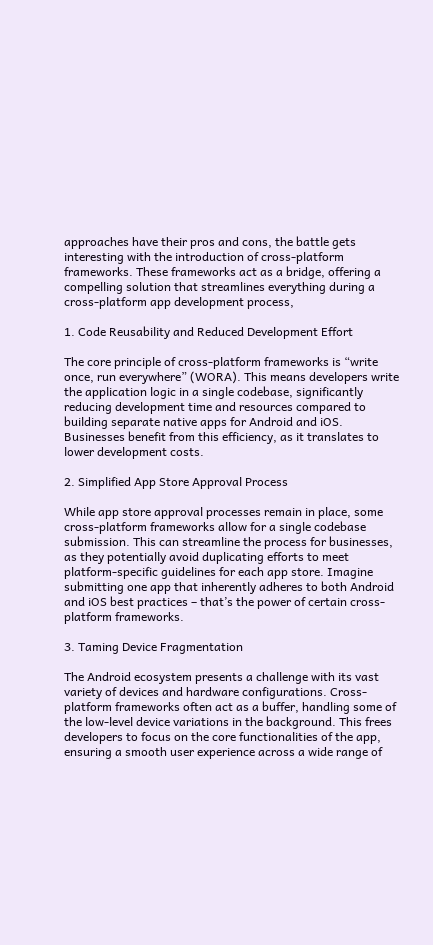approaches have their pros and cons, the battle gets interesting with the introduction of cross-platform frameworks. These frameworks act as a bridge, offering a compelling solution that streamlines everything during a cross-platform app development process,

1. Code Reusability and Reduced Development Effort

The core principle of cross-platform frameworks is “write once, run everywhere” (WORA). This means developers write the application logic in a single codebase, significantly reducing development time and resources compared to building separate native apps for Android and iOS. Businesses benefit from this efficiency, as it translates to lower development costs.

2. Simplified App Store Approval Process

While app store approval processes remain in place, some cross-platform frameworks allow for a single codebase submission. This can streamline the process for businesses, as they potentially avoid duplicating efforts to meet platform-specific guidelines for each app store. Imagine submitting one app that inherently adheres to both Android and iOS best practices – that’s the power of certain cross-platform frameworks.

3. Taming Device Fragmentation

The Android ecosystem presents a challenge with its vast variety of devices and hardware configurations. Cross-platform frameworks often act as a buffer, handling some of the low-level device variations in the background. This frees developers to focus on the core functionalities of the app, ensuring a smooth user experience across a wide range of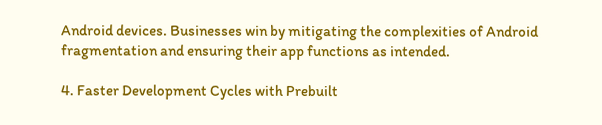Android devices. Businesses win by mitigating the complexities of Android fragmentation and ensuring their app functions as intended.

4. Faster Development Cycles with Prebuilt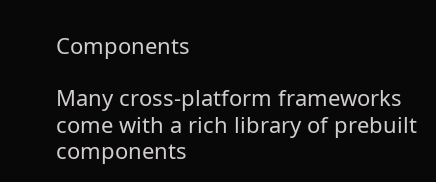Components

Many cross-platform frameworks come with a rich library of prebuilt components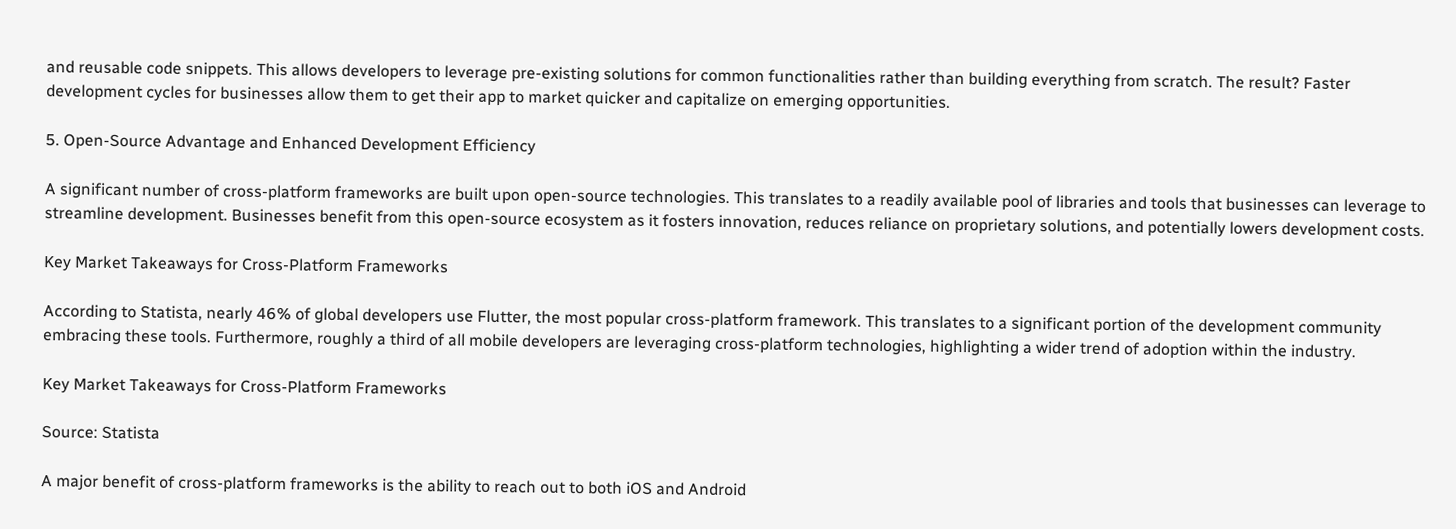and reusable code snippets. This allows developers to leverage pre-existing solutions for common functionalities rather than building everything from scratch. The result? Faster development cycles for businesses allow them to get their app to market quicker and capitalize on emerging opportunities.

5. Open-Source Advantage and Enhanced Development Efficiency

A significant number of cross-platform frameworks are built upon open-source technologies. This translates to a readily available pool of libraries and tools that businesses can leverage to streamline development. Businesses benefit from this open-source ecosystem as it fosters innovation, reduces reliance on proprietary solutions, and potentially lowers development costs.

Key Market Takeaways for Cross-Platform Frameworks

According to Statista, nearly 46% of global developers use Flutter, the most popular cross-platform framework. This translates to a significant portion of the development community embracing these tools. Furthermore, roughly a third of all mobile developers are leveraging cross-platform technologies, highlighting a wider trend of adoption within the industry.

Key Market Takeaways for Cross-Platform Frameworks

Source: Statista

A major benefit of cross-platform frameworks is the ability to reach out to both iOS and Android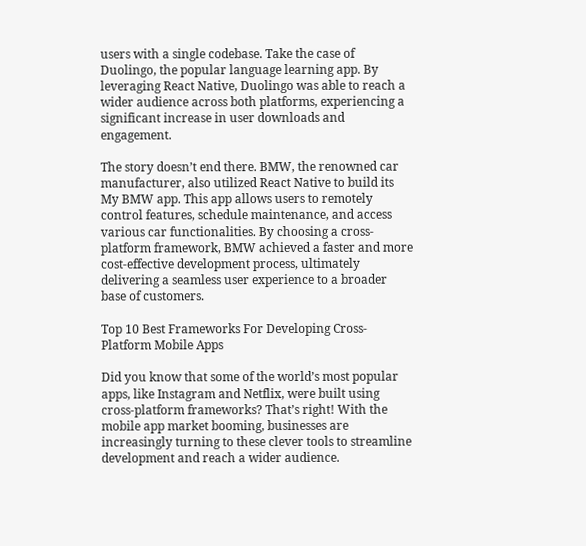users with a single codebase. Take the case of Duolingo, the popular language learning app. By leveraging React Native, Duolingo was able to reach a wider audience across both platforms, experiencing a significant increase in user downloads and engagement.

The story doesn’t end there. BMW, the renowned car manufacturer, also utilized React Native to build its My BMW app. This app allows users to remotely control features, schedule maintenance, and access various car functionalities. By choosing a cross-platform framework, BMW achieved a faster and more cost-effective development process, ultimately delivering a seamless user experience to a broader base of customers.

Top 10 Best Frameworks For Developing Cross-Platform Mobile Apps

Did you know that some of the world’s most popular apps, like Instagram and Netflix, were built using cross-platform frameworks? That’s right! With the mobile app market booming, businesses are increasingly turning to these clever tools to streamline development and reach a wider audience.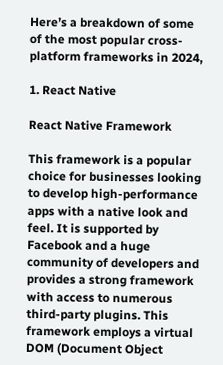Here’s a breakdown of some of the most popular cross-platform frameworks in 2024,

1. React Native

React Native Framework

This framework is a popular choice for businesses looking to develop high-performance apps with a native look and feel. It is supported by Facebook and a huge community of developers and provides a strong framework with access to numerous third-party plugins. This framework employs a virtual DOM (Document Object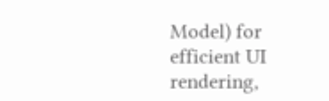Model) for efficient UI rendering,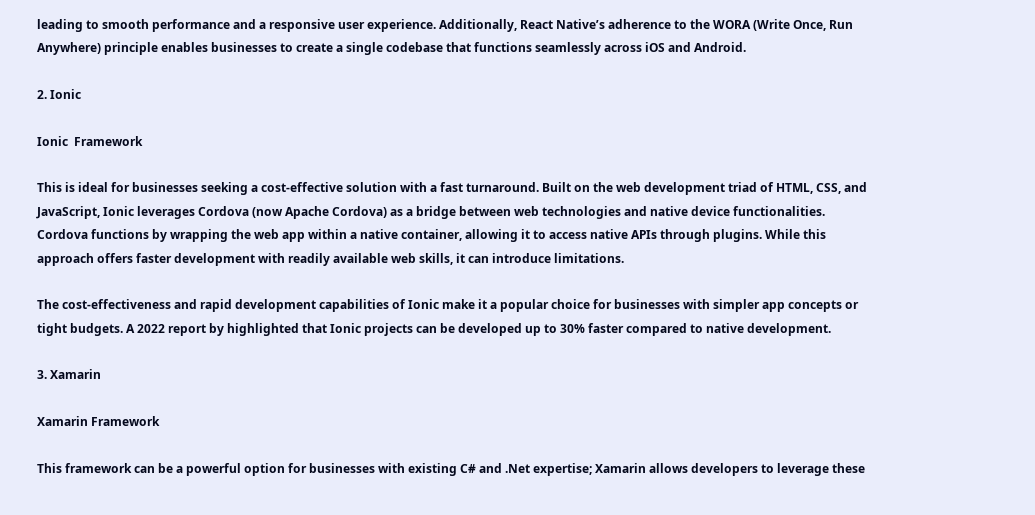leading to smooth performance and a responsive user experience. Additionally, React Native’s adherence to the WORA (Write Once, Run Anywhere) principle enables businesses to create a single codebase that functions seamlessly across iOS and Android.

2. Ionic

Ionic  Framework

This is ideal for businesses seeking a cost-effective solution with a fast turnaround. Built on the web development triad of HTML, CSS, and JavaScript, Ionic leverages Cordova (now Apache Cordova) as a bridge between web technologies and native device functionalities. Cordova functions by wrapping the web app within a native container, allowing it to access native APIs through plugins. While this approach offers faster development with readily available web skills, it can introduce limitations.

The cost-effectiveness and rapid development capabilities of Ionic make it a popular choice for businesses with simpler app concepts or tight budgets. A 2022 report by highlighted that Ionic projects can be developed up to 30% faster compared to native development.

3. Xamarin

Xamarin Framework

This framework can be a powerful option for businesses with existing C# and .Net expertise; Xamarin allows developers to leverage these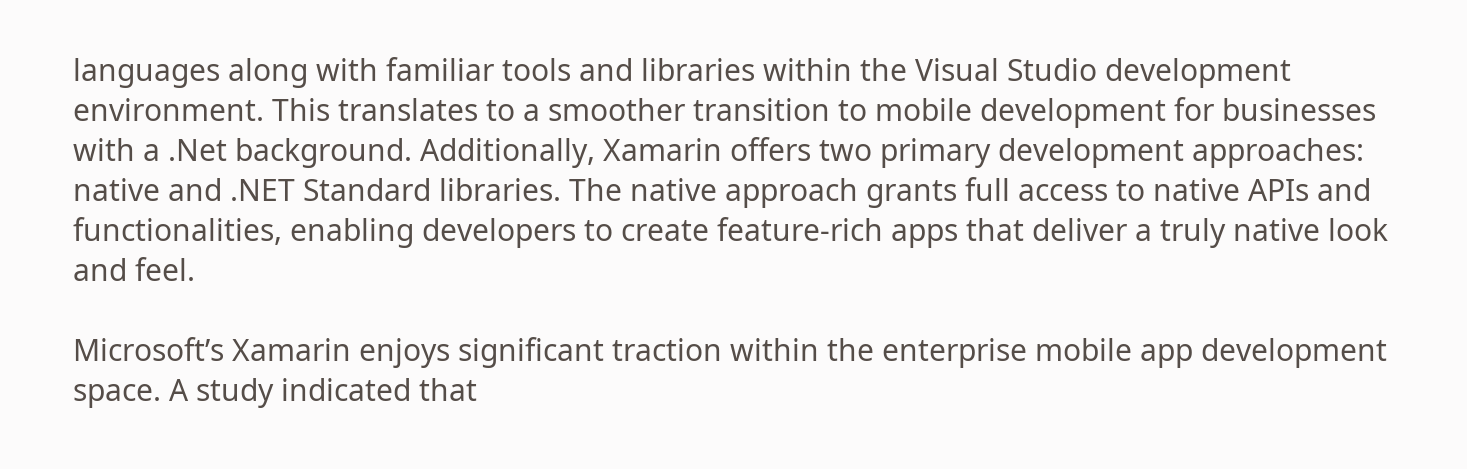languages along with familiar tools and libraries within the Visual Studio development environment. This translates to a smoother transition to mobile development for businesses with a .Net background. Additionally, Xamarin offers two primary development approaches: native and .NET Standard libraries. The native approach grants full access to native APIs and functionalities, enabling developers to create feature-rich apps that deliver a truly native look and feel.

Microsoft’s Xamarin enjoys significant traction within the enterprise mobile app development space. A study indicated that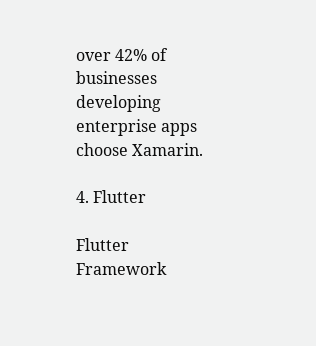over 42% of businesses developing enterprise apps choose Xamarin.

4. Flutter

Flutter Framework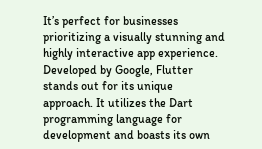It’s perfect for businesses prioritizing a visually stunning and highly interactive app experience. Developed by Google, Flutter stands out for its unique approach. It utilizes the Dart programming language for development and boasts its own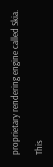proprietary rendering engine called Skia.

This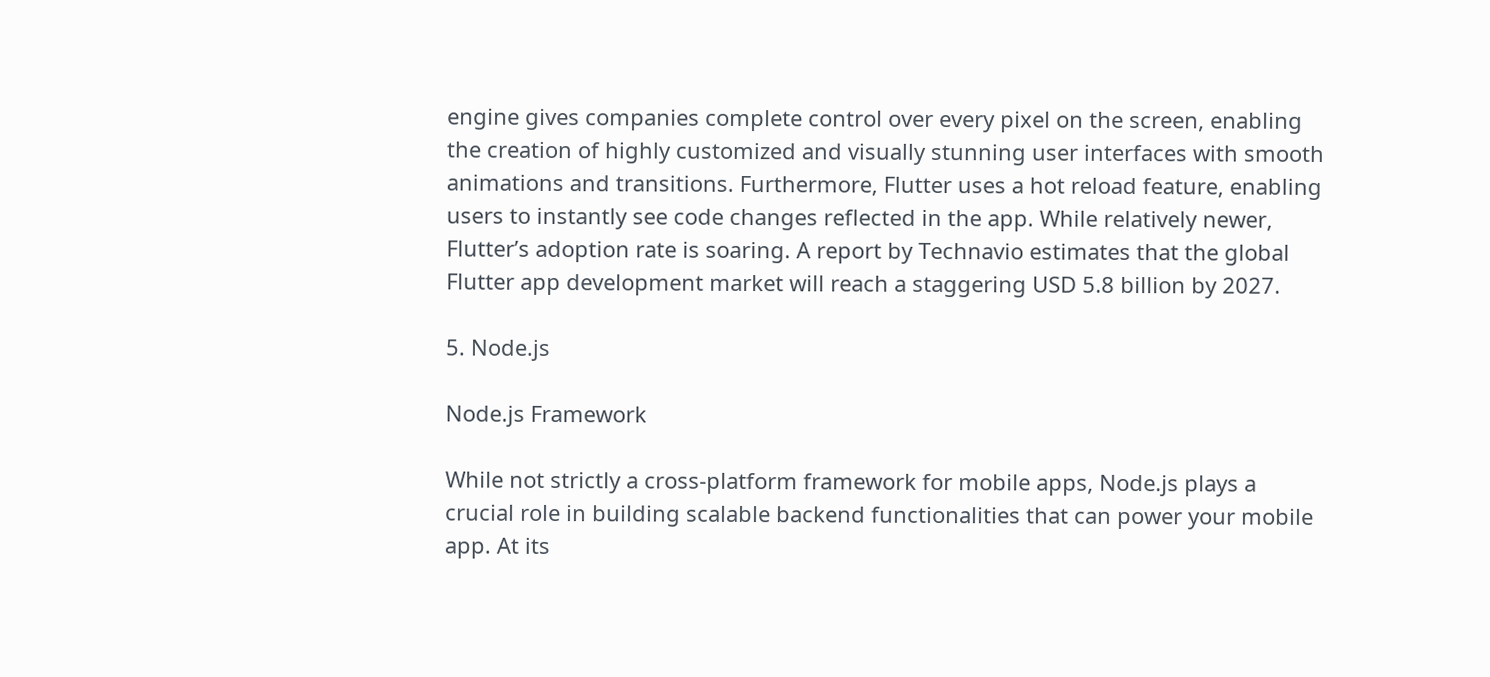engine gives companies complete control over every pixel on the screen, enabling the creation of highly customized and visually stunning user interfaces with smooth animations and transitions. Furthermore, Flutter uses a hot reload feature, enabling users to instantly see code changes reflected in the app. While relatively newer, Flutter’s adoption rate is soaring. A report by Technavio estimates that the global Flutter app development market will reach a staggering USD 5.8 billion by 2027.

5. Node.js

Node.js Framework

While not strictly a cross-platform framework for mobile apps, Node.js plays a crucial role in building scalable backend functionalities that can power your mobile app. At its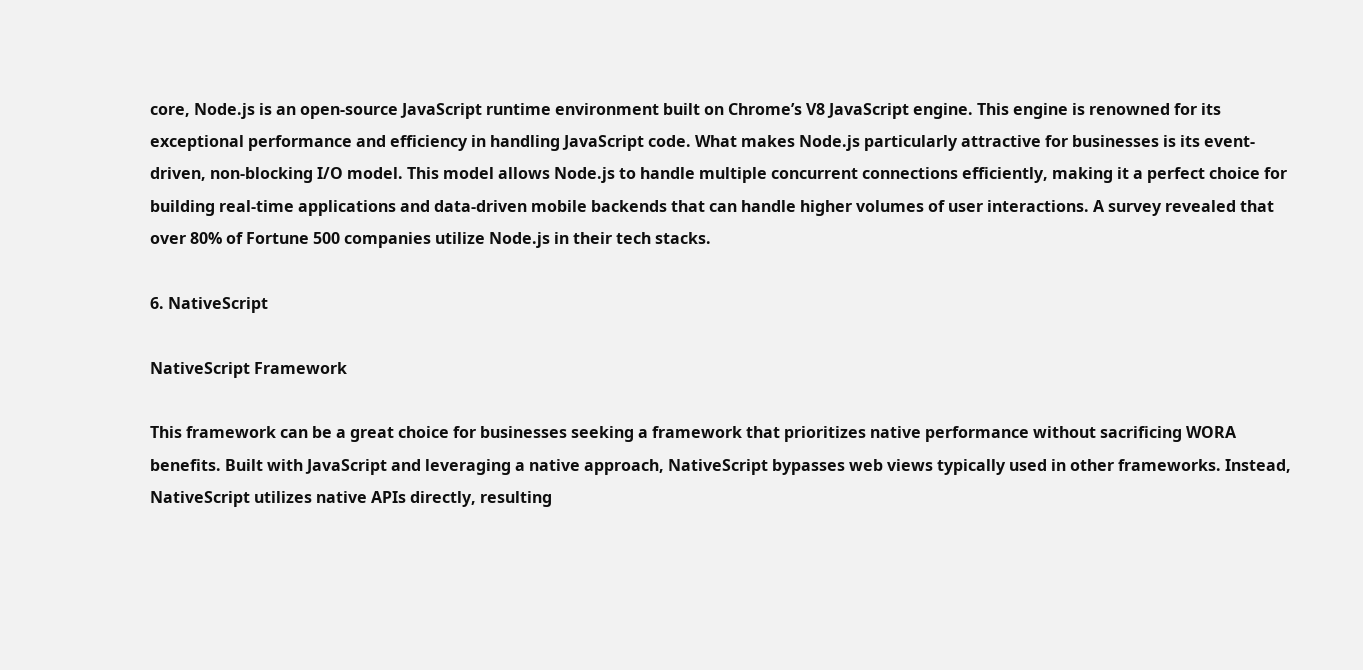core, Node.js is an open-source JavaScript runtime environment built on Chrome’s V8 JavaScript engine. This engine is renowned for its exceptional performance and efficiency in handling JavaScript code. What makes Node.js particularly attractive for businesses is its event-driven, non-blocking I/O model. This model allows Node.js to handle multiple concurrent connections efficiently, making it a perfect choice for building real-time applications and data-driven mobile backends that can handle higher volumes of user interactions. A survey revealed that over 80% of Fortune 500 companies utilize Node.js in their tech stacks.

6. NativeScript

NativeScript Framework

This framework can be a great choice for businesses seeking a framework that prioritizes native performance without sacrificing WORA benefits. Built with JavaScript and leveraging a native approach, NativeScript bypasses web views typically used in other frameworks. Instead, NativeScript utilizes native APIs directly, resulting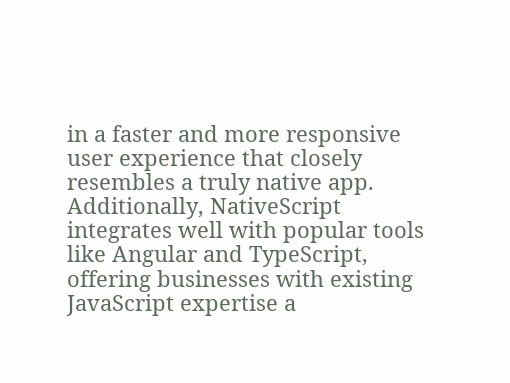in a faster and more responsive user experience that closely resembles a truly native app. Additionally, NativeScript integrates well with popular tools like Angular and TypeScript, offering businesses with existing JavaScript expertise a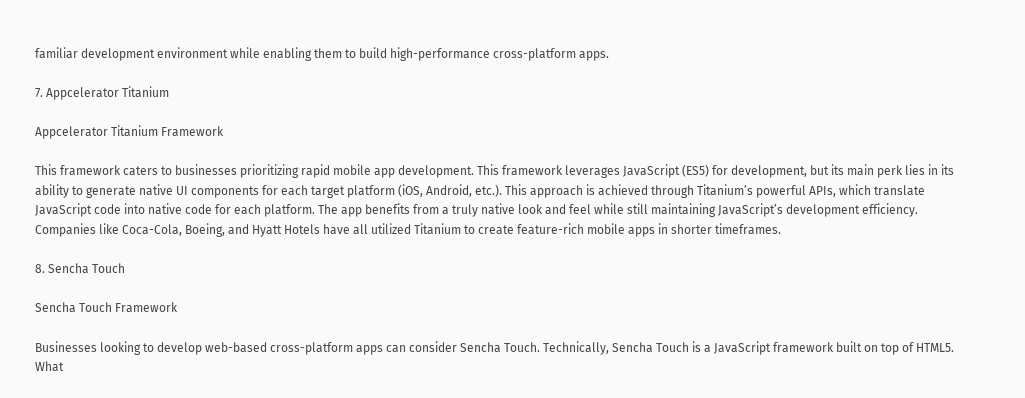familiar development environment while enabling them to build high-performance cross-platform apps.

7. Appcelerator Titanium

Appcelerator Titanium Framework

This framework caters to businesses prioritizing rapid mobile app development. This framework leverages JavaScript (ES5) for development, but its main perk lies in its ability to generate native UI components for each target platform (iOS, Android, etc.). This approach is achieved through Titanium’s powerful APIs, which translate JavaScript code into native code for each platform. The app benefits from a truly native look and feel while still maintaining JavaScript’s development efficiency. Companies like Coca-Cola, Boeing, and Hyatt Hotels have all utilized Titanium to create feature-rich mobile apps in shorter timeframes.

8. Sencha Touch

Sencha Touch Framework

Businesses looking to develop web-based cross-platform apps can consider Sencha Touch. Technically, Sencha Touch is a JavaScript framework built on top of HTML5. What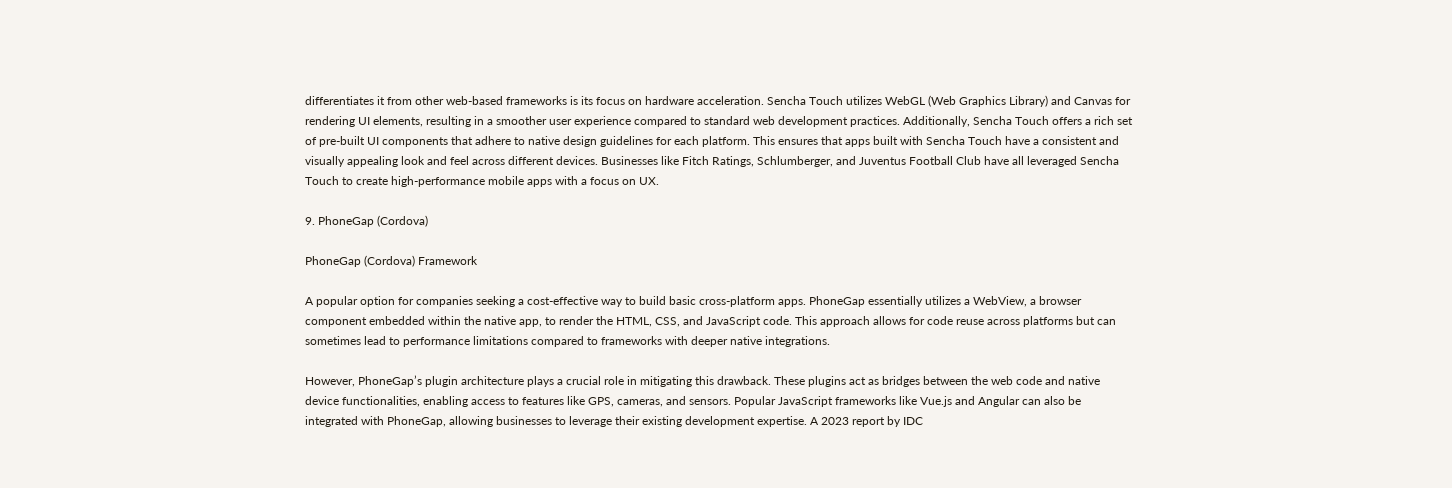differentiates it from other web-based frameworks is its focus on hardware acceleration. Sencha Touch utilizes WebGL (Web Graphics Library) and Canvas for rendering UI elements, resulting in a smoother user experience compared to standard web development practices. Additionally, Sencha Touch offers a rich set of pre-built UI components that adhere to native design guidelines for each platform. This ensures that apps built with Sencha Touch have a consistent and visually appealing look and feel across different devices. Businesses like Fitch Ratings, Schlumberger, and Juventus Football Club have all leveraged Sencha Touch to create high-performance mobile apps with a focus on UX.

9. PhoneGap (Cordova)

PhoneGap (Cordova) Framework

A popular option for companies seeking a cost-effective way to build basic cross-platform apps. PhoneGap essentially utilizes a WebView, a browser component embedded within the native app, to render the HTML, CSS, and JavaScript code. This approach allows for code reuse across platforms but can sometimes lead to performance limitations compared to frameworks with deeper native integrations.

However, PhoneGap’s plugin architecture plays a crucial role in mitigating this drawback. These plugins act as bridges between the web code and native device functionalities, enabling access to features like GPS, cameras, and sensors. Popular JavaScript frameworks like Vue.js and Angular can also be integrated with PhoneGap, allowing businesses to leverage their existing development expertise. A 2023 report by IDC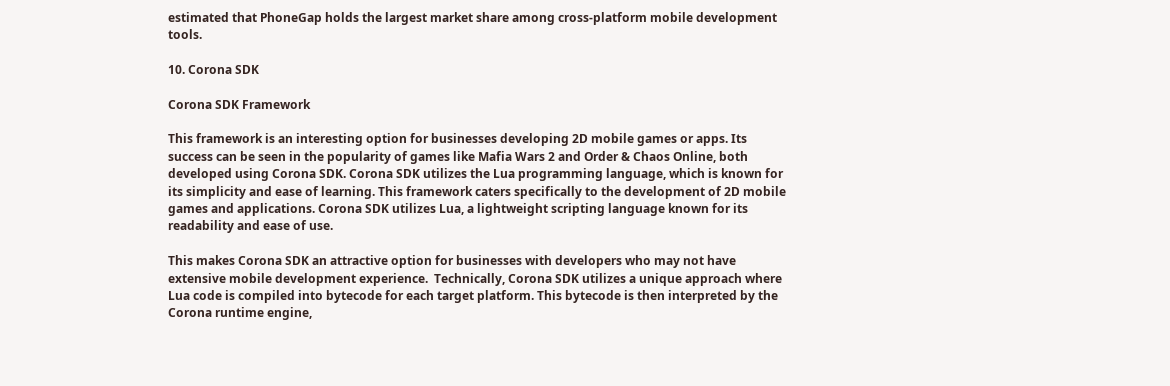estimated that PhoneGap holds the largest market share among cross-platform mobile development tools.

10. Corona SDK

Corona SDK Framework

This framework is an interesting option for businesses developing 2D mobile games or apps. Its success can be seen in the popularity of games like Mafia Wars 2 and Order & Chaos Online, both developed using Corona SDK. Corona SDK utilizes the Lua programming language, which is known for its simplicity and ease of learning. This framework caters specifically to the development of 2D mobile games and applications. Corona SDK utilizes Lua, a lightweight scripting language known for its readability and ease of use.

This makes Corona SDK an attractive option for businesses with developers who may not have extensive mobile development experience.  Technically, Corona SDK utilizes a unique approach where Lua code is compiled into bytecode for each target platform. This bytecode is then interpreted by the Corona runtime engine,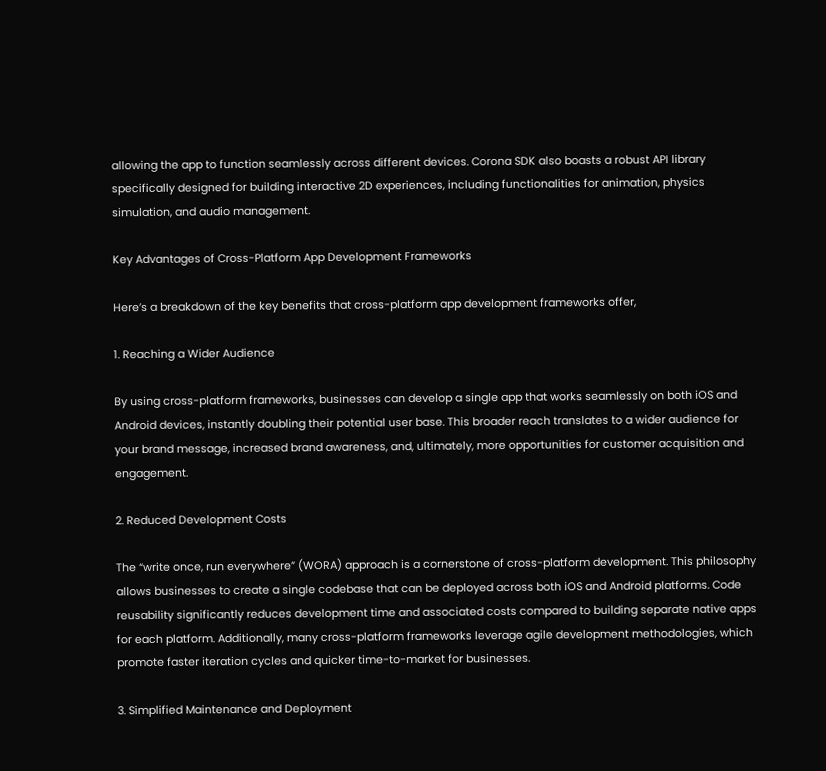allowing the app to function seamlessly across different devices. Corona SDK also boasts a robust API library specifically designed for building interactive 2D experiences, including functionalities for animation, physics simulation, and audio management.

Key Advantages of Cross-Platform App Development Frameworks

Here’s a breakdown of the key benefits that cross-platform app development frameworks offer,

1. Reaching a Wider Audience

By using cross-platform frameworks, businesses can develop a single app that works seamlessly on both iOS and Android devices, instantly doubling their potential user base. This broader reach translates to a wider audience for your brand message, increased brand awareness, and, ultimately, more opportunities for customer acquisition and engagement.

2. Reduced Development Costs

The “write once, run everywhere” (WORA) approach is a cornerstone of cross-platform development. This philosophy allows businesses to create a single codebase that can be deployed across both iOS and Android platforms. Code reusability significantly reduces development time and associated costs compared to building separate native apps for each platform. Additionally, many cross-platform frameworks leverage agile development methodologies, which promote faster iteration cycles and quicker time-to-market for businesses.

3. Simplified Maintenance and Deployment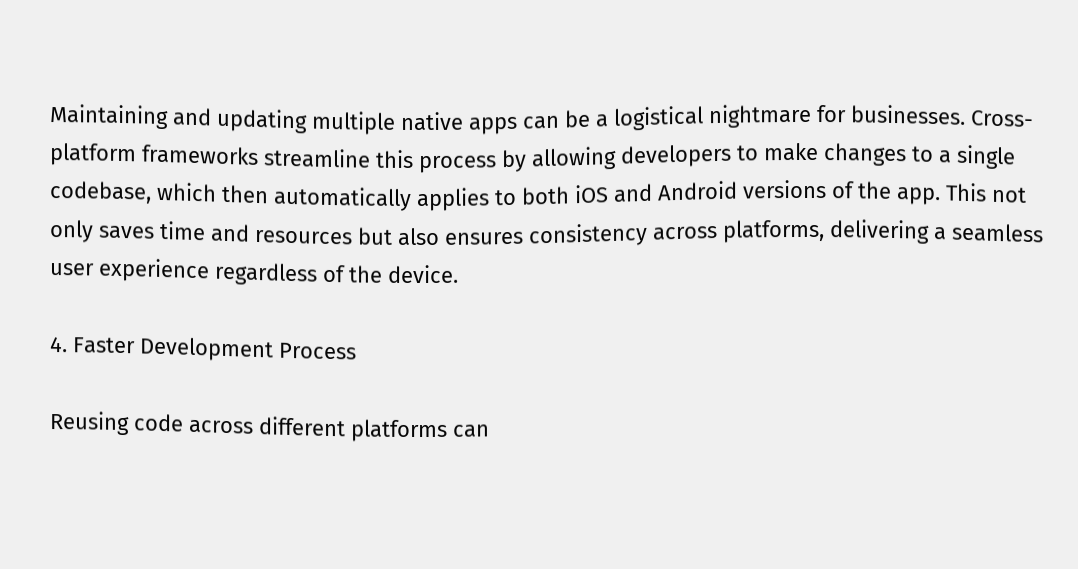Maintaining and updating multiple native apps can be a logistical nightmare for businesses. Cross-platform frameworks streamline this process by allowing developers to make changes to a single codebase, which then automatically applies to both iOS and Android versions of the app. This not only saves time and resources but also ensures consistency across platforms, delivering a seamless user experience regardless of the device.

4. Faster Development Process

Reusing code across different platforms can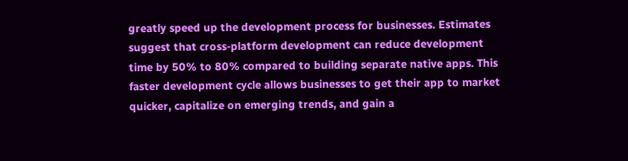greatly speed up the development process for businesses. Estimates suggest that cross-platform development can reduce development time by 50% to 80% compared to building separate native apps. This faster development cycle allows businesses to get their app to market quicker, capitalize on emerging trends, and gain a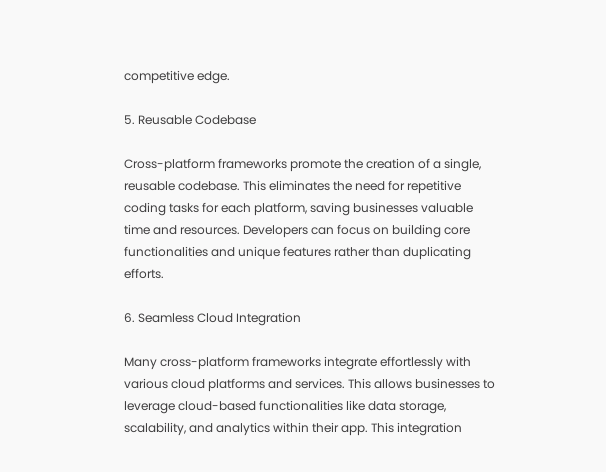competitive edge.

5. Reusable Codebase

Cross-platform frameworks promote the creation of a single, reusable codebase. This eliminates the need for repetitive coding tasks for each platform, saving businesses valuable time and resources. Developers can focus on building core functionalities and unique features rather than duplicating efforts.

6. Seamless Cloud Integration

Many cross-platform frameworks integrate effortlessly with various cloud platforms and services. This allows businesses to leverage cloud-based functionalities like data storage, scalability, and analytics within their app. This integration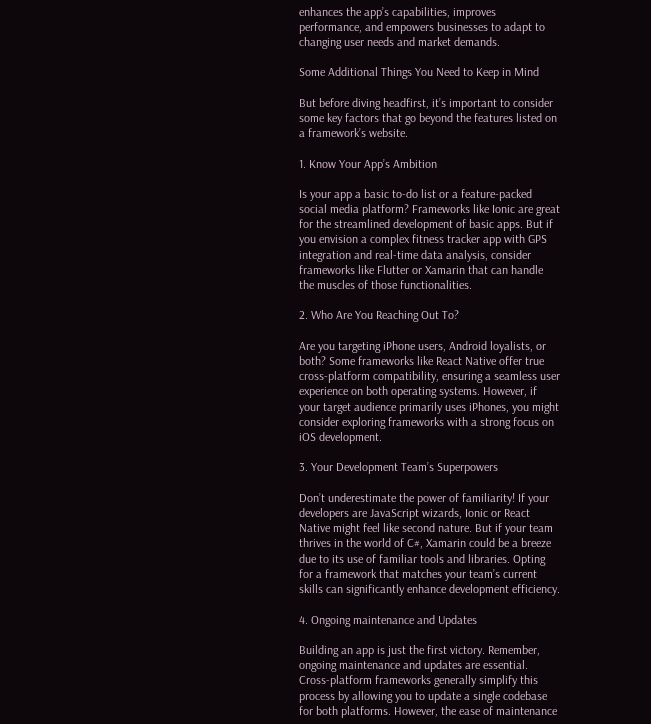enhances the app’s capabilities, improves performance, and empowers businesses to adapt to changing user needs and market demands.

Some Additional Things You Need to Keep in Mind

But before diving headfirst, it’s important to consider some key factors that go beyond the features listed on a framework’s website.

1. Know Your App’s Ambition

Is your app a basic to-do list or a feature-packed social media platform? Frameworks like Ionic are great for the streamlined development of basic apps. But if you envision a complex fitness tracker app with GPS integration and real-time data analysis, consider frameworks like Flutter or Xamarin that can handle the muscles of those functionalities.

2. Who Are You Reaching Out To?

Are you targeting iPhone users, Android loyalists, or both? Some frameworks like React Native offer true cross-platform compatibility, ensuring a seamless user experience on both operating systems. However, if your target audience primarily uses iPhones, you might consider exploring frameworks with a strong focus on iOS development.

3. Your Development Team’s Superpowers

Don’t underestimate the power of familiarity! If your developers are JavaScript wizards, Ionic or React Native might feel like second nature. But if your team thrives in the world of C#, Xamarin could be a breeze due to its use of familiar tools and libraries. Opting for a framework that matches your team’s current skills can significantly enhance development efficiency.

4. Ongoing maintenance and Updates

Building an app is just the first victory. Remember, ongoing maintenance and updates are essential. Cross-platform frameworks generally simplify this process by allowing you to update a single codebase for both platforms. However, the ease of maintenance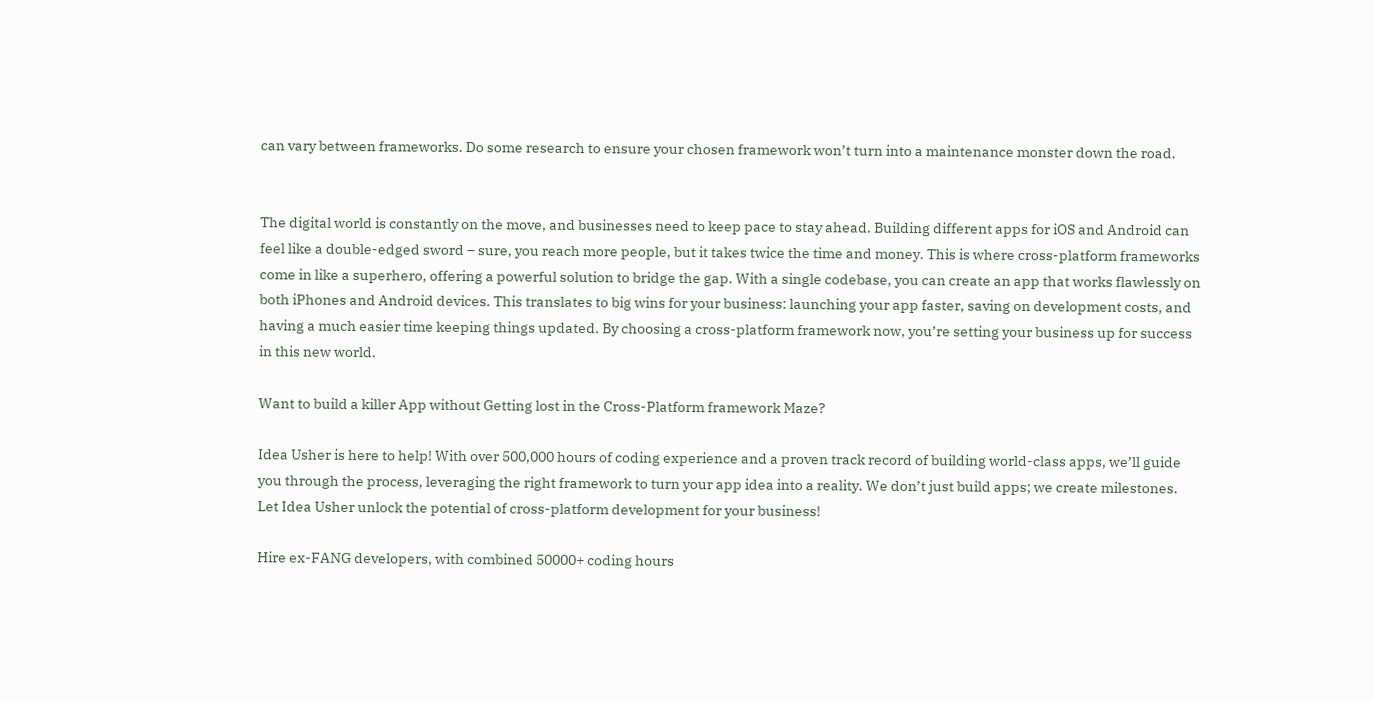can vary between frameworks. Do some research to ensure your chosen framework won’t turn into a maintenance monster down the road.


The digital world is constantly on the move, and businesses need to keep pace to stay ahead. Building different apps for iOS and Android can feel like a double-edged sword – sure, you reach more people, but it takes twice the time and money. This is where cross-platform frameworks come in like a superhero, offering a powerful solution to bridge the gap. With a single codebase, you can create an app that works flawlessly on both iPhones and Android devices. This translates to big wins for your business: launching your app faster, saving on development costs, and having a much easier time keeping things updated. By choosing a cross-platform framework now, you’re setting your business up for success in this new world.

Want to build a killer App without Getting lost in the Cross-Platform framework Maze?

Idea Usher is here to help! With over 500,000 hours of coding experience and a proven track record of building world-class apps, we’ll guide you through the process, leveraging the right framework to turn your app idea into a reality. We don’t just build apps; we create milestones. Let Idea Usher unlock the potential of cross-platform development for your business!

Hire ex-FANG developers, with combined 50000+ coding hours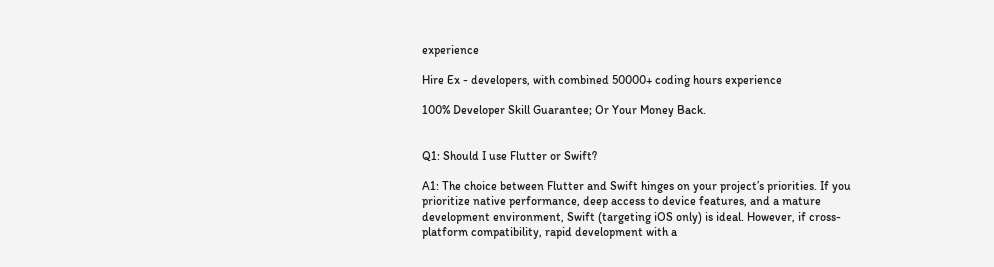experience

Hire Ex - developers, with combined 50000+ coding hours experience

100% Developer Skill Guarantee; Or Your Money Back.


Q1: Should I use Flutter or Swift?

A1: The choice between Flutter and Swift hinges on your project’s priorities. If you prioritize native performance, deep access to device features, and a mature development environment, Swift (targeting iOS only) is ideal. However, if cross-platform compatibility, rapid development with a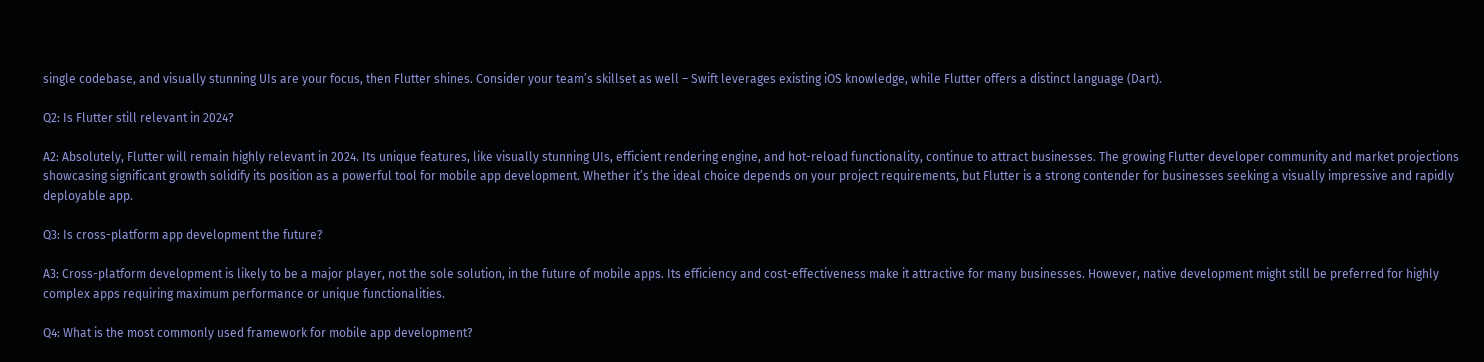single codebase, and visually stunning UIs are your focus, then Flutter shines. Consider your team’s skillset as well – Swift leverages existing iOS knowledge, while Flutter offers a distinct language (Dart).

Q2: Is Flutter still relevant in 2024?

A2: Absolutely, Flutter will remain highly relevant in 2024. Its unique features, like visually stunning UIs, efficient rendering engine, and hot-reload functionality, continue to attract businesses. The growing Flutter developer community and market projections showcasing significant growth solidify its position as a powerful tool for mobile app development. Whether it’s the ideal choice depends on your project requirements, but Flutter is a strong contender for businesses seeking a visually impressive and rapidly deployable app.

Q3: Is cross-platform app development the future?

A3: Cross-platform development is likely to be a major player, not the sole solution, in the future of mobile apps. Its efficiency and cost-effectiveness make it attractive for many businesses. However, native development might still be preferred for highly complex apps requiring maximum performance or unique functionalities.

Q4: What is the most commonly used framework for mobile app development?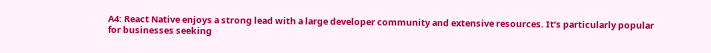A4: React Native enjoys a strong lead with a large developer community and extensive resources. It’s particularly popular for businesses seeking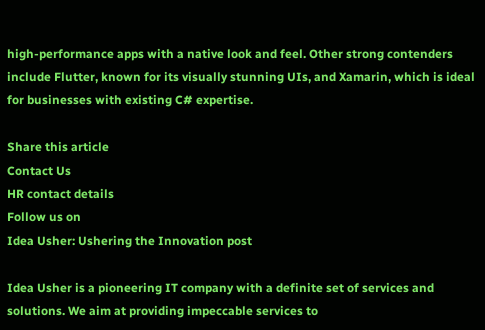high-performance apps with a native look and feel. Other strong contenders include Flutter, known for its visually stunning UIs, and Xamarin, which is ideal for businesses with existing C# expertise.

Share this article
Contact Us
HR contact details
Follow us on
Idea Usher: Ushering the Innovation post

Idea Usher is a pioneering IT company with a definite set of services and solutions. We aim at providing impeccable services to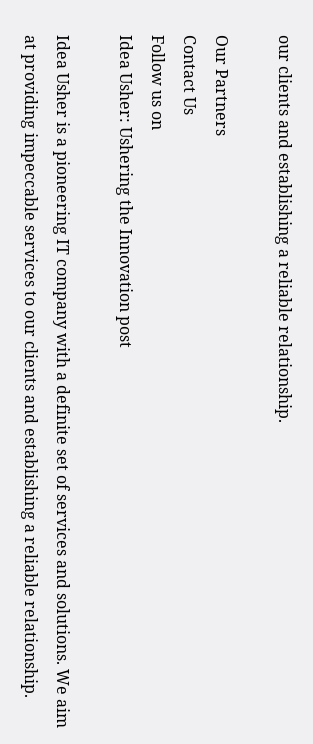our clients and establishing a reliable relationship.

Our Partners
Contact Us
Follow us on
Idea Usher: Ushering the Innovation post

Idea Usher is a pioneering IT company with a definite set of services and solutions. We aim at providing impeccable services to our clients and establishing a reliable relationship.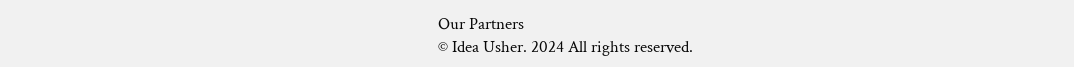Our Partners
© Idea Usher. 2024 All rights reserved.